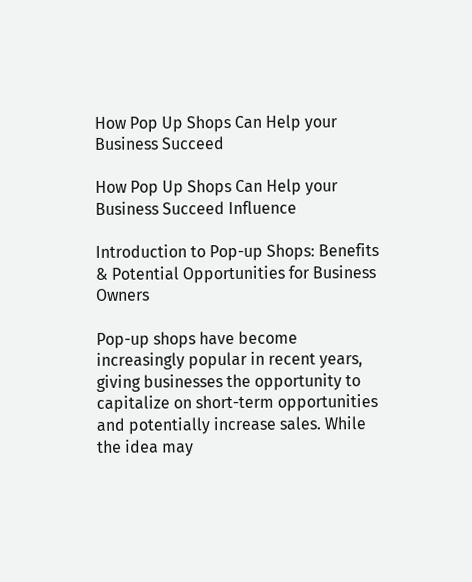How Pop Up Shops Can Help your Business Succeed

How Pop Up Shops Can Help your Business Succeed Influence

Introduction to Pop-up Shops: Benefits & Potential Opportunities for Business Owners

Pop-up shops have become increasingly popular in recent years, giving businesses the opportunity to capitalize on short-term opportunities and potentially increase sales. While the idea may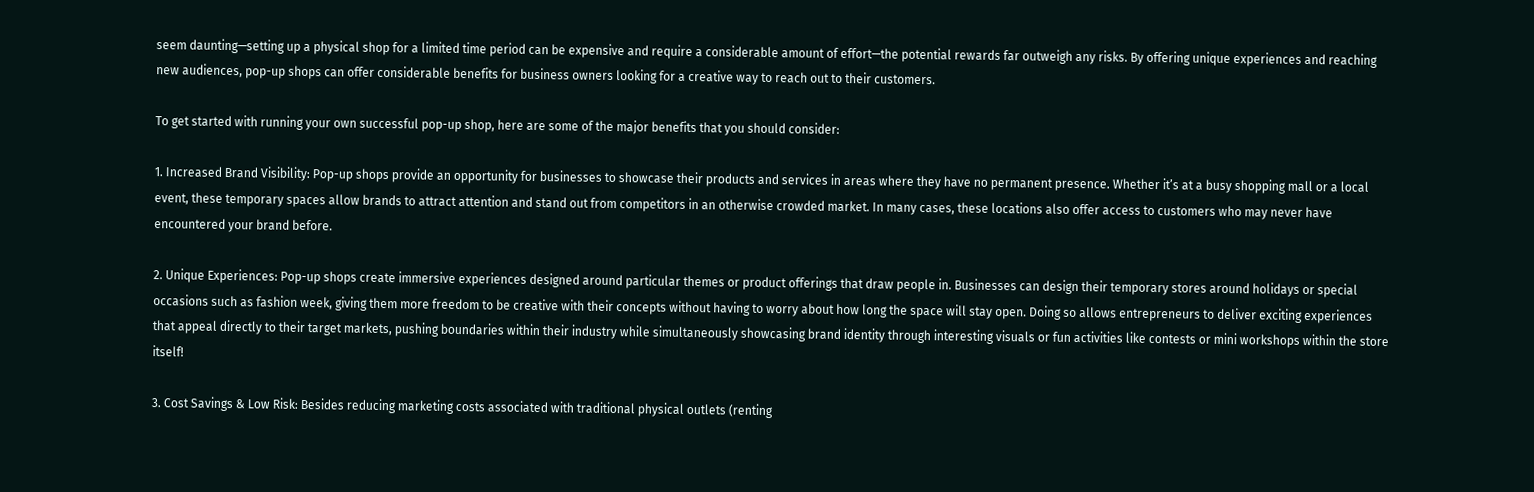seem daunting—setting up a physical shop for a limited time period can be expensive and require a considerable amount of effort—the potential rewards far outweigh any risks. By offering unique experiences and reaching new audiences, pop-up shops can offer considerable benefits for business owners looking for a creative way to reach out to their customers.

To get started with running your own successful pop-up shop, here are some of the major benefits that you should consider:

1. Increased Brand Visibility: Pop-up shops provide an opportunity for businesses to showcase their products and services in areas where they have no permanent presence. Whether it’s at a busy shopping mall or a local event, these temporary spaces allow brands to attract attention and stand out from competitors in an otherwise crowded market. In many cases, these locations also offer access to customers who may never have encountered your brand before.

2. Unique Experiences: Pop-up shops create immersive experiences designed around particular themes or product offerings that draw people in. Businesses can design their temporary stores around holidays or special occasions such as fashion week, giving them more freedom to be creative with their concepts without having to worry about how long the space will stay open. Doing so allows entrepreneurs to deliver exciting experiences that appeal directly to their target markets, pushing boundaries within their industry while simultaneously showcasing brand identity through interesting visuals or fun activities like contests or mini workshops within the store itself!

3. Cost Savings & Low Risk: Besides reducing marketing costs associated with traditional physical outlets (renting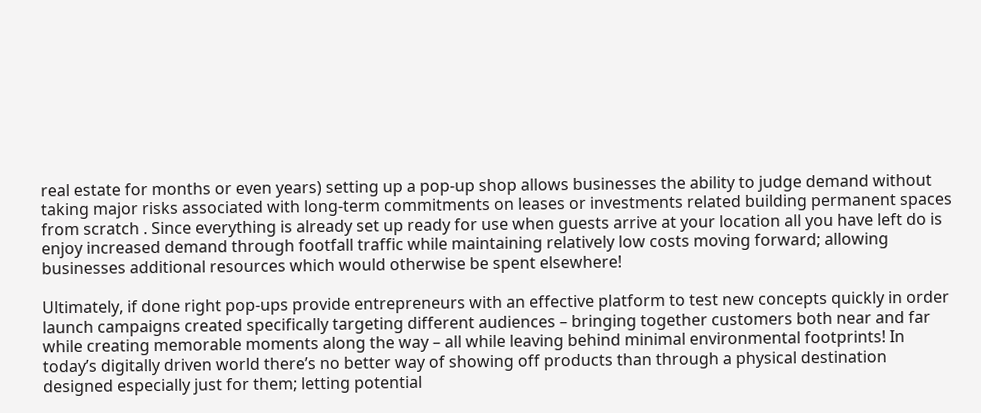real estate for months or even years) setting up a pop-up shop allows businesses the ability to judge demand without taking major risks associated with long-term commitments on leases or investments related building permanent spaces from scratch . Since everything is already set up ready for use when guests arrive at your location all you have left do is enjoy increased demand through footfall traffic while maintaining relatively low costs moving forward; allowing businesses additional resources which would otherwise be spent elsewhere!

Ultimately, if done right pop-ups provide entrepreneurs with an effective platform to test new concepts quickly in order launch campaigns created specifically targeting different audiences – bringing together customers both near and far while creating memorable moments along the way – all while leaving behind minimal environmental footprints! In today’s digitally driven world there’s no better way of showing off products than through a physical destination designed especially just for them; letting potential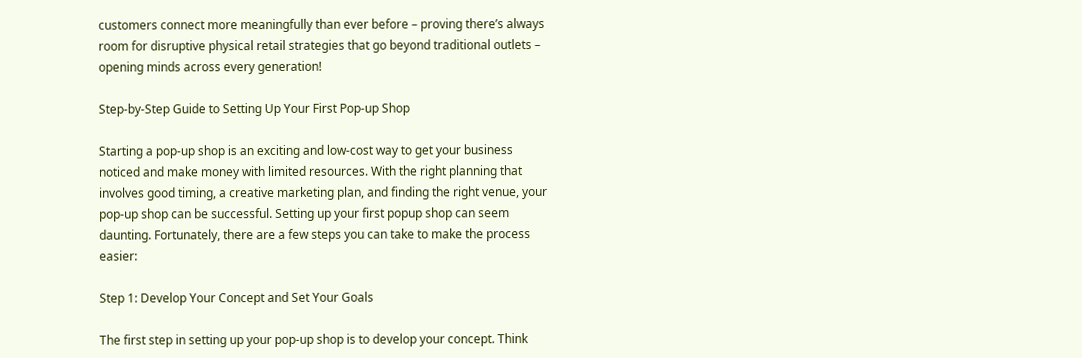customers connect more meaningfully than ever before – proving there’s always room for disruptive physical retail strategies that go beyond traditional outlets – opening minds across every generation!

Step-by-Step Guide to Setting Up Your First Pop-up Shop

Starting a pop-up shop is an exciting and low-cost way to get your business noticed and make money with limited resources. With the right planning that involves good timing, a creative marketing plan, and finding the right venue, your pop-up shop can be successful. Setting up your first popup shop can seem daunting. Fortunately, there are a few steps you can take to make the process easier:

Step 1: Develop Your Concept and Set Your Goals

The first step in setting up your pop-up shop is to develop your concept. Think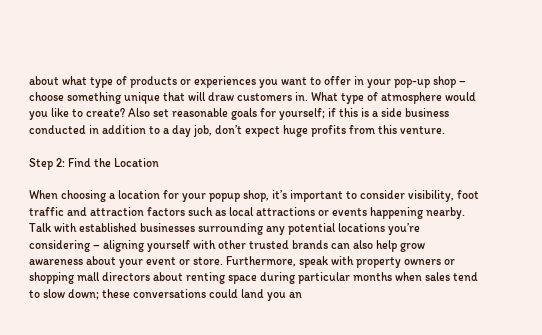about what type of products or experiences you want to offer in your pop-up shop – choose something unique that will draw customers in. What type of atmosphere would you like to create? Also set reasonable goals for yourself; if this is a side business conducted in addition to a day job, don’t expect huge profits from this venture.

Step 2: Find the Location

When choosing a location for your popup shop, it’s important to consider visibility, foot traffic and attraction factors such as local attractions or events happening nearby. Talk with established businesses surrounding any potential locations you’re considering – aligning yourself with other trusted brands can also help grow awareness about your event or store. Furthermore, speak with property owners or shopping mall directors about renting space during particular months when sales tend to slow down; these conversations could land you an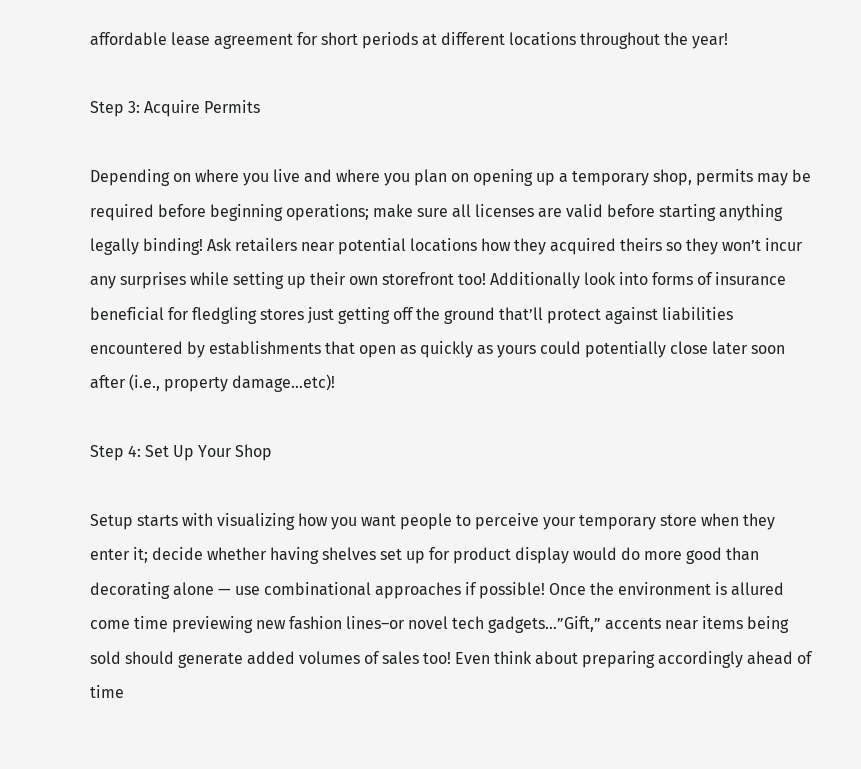affordable lease agreement for short periods at different locations throughout the year!

Step 3: Acquire Permits

Depending on where you live and where you plan on opening up a temporary shop, permits may be required before beginning operations; make sure all licenses are valid before starting anything legally binding! Ask retailers near potential locations how they acquired theirs so they won’t incur any surprises while setting up their own storefront too! Additionally look into forms of insurance beneficial for fledgling stores just getting off the ground that’ll protect against liabilities encountered by establishments that open as quickly as yours could potentially close later soon after (i.e., property damage…etc)!

Step 4: Set Up Your Shop

Setup starts with visualizing how you want people to perceive your temporary store when they enter it; decide whether having shelves set up for product display would do more good than decorating alone — use combinational approaches if possible! Once the environment is allured come time previewing new fashion lines–or novel tech gadgets…”Gift,” accents near items being sold should generate added volumes of sales too! Even think about preparing accordingly ahead of time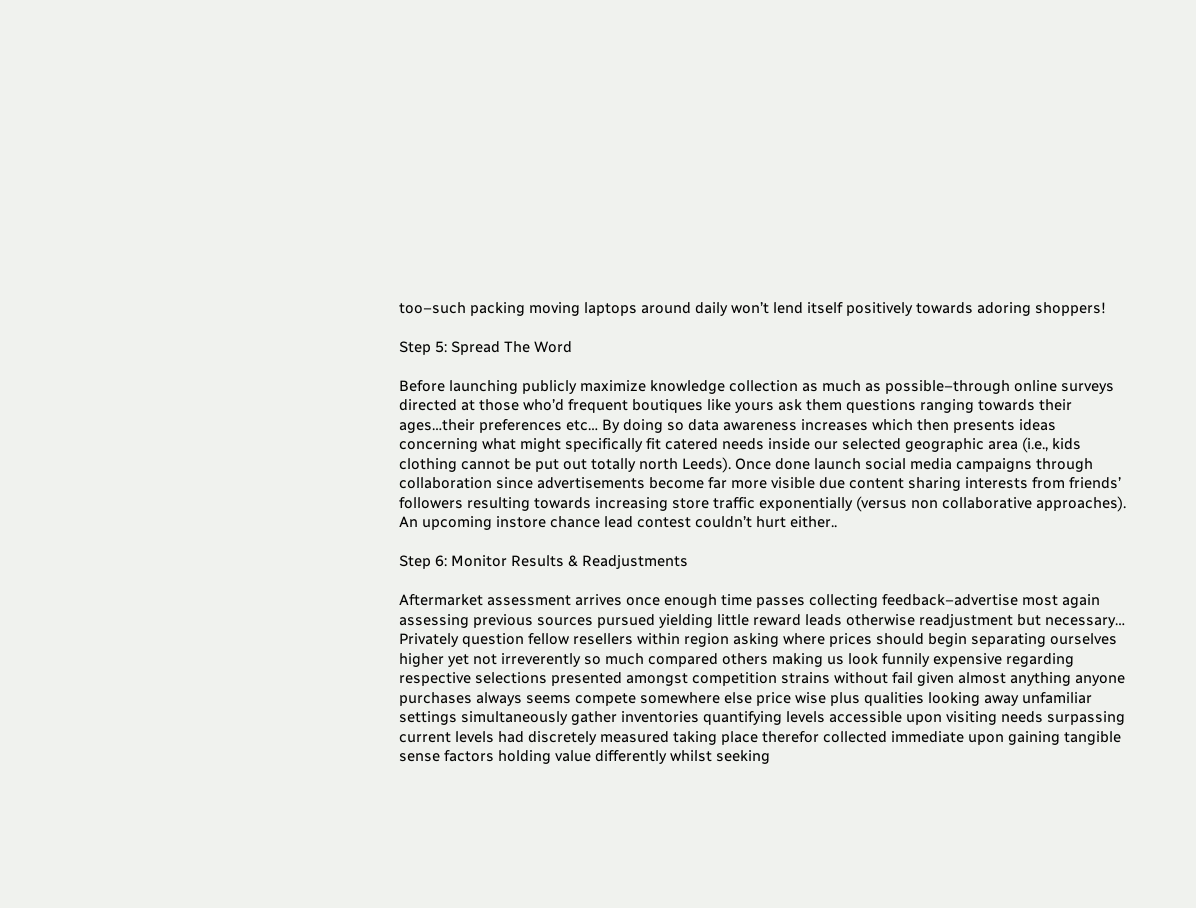too–such packing moving laptops around daily won’t lend itself positively towards adoring shoppers!

Step 5: Spread The Word

Before launching publicly maximize knowledge collection as much as possible–through online surveys directed at those who’d frequent boutiques like yours ask them questions ranging towards their ages…their preferences etc… By doing so data awareness increases which then presents ideas concerning what might specifically fit catered needs inside our selected geographic area (i.e., kids clothing cannot be put out totally north Leeds). Once done launch social media campaigns through collaboration since advertisements become far more visible due content sharing interests from friends’ followers resulting towards increasing store traffic exponentially (versus non collaborative approaches). An upcoming instore chance lead contest couldn’t hurt either..

Step 6: Monitor Results & Readjustments

Aftermarket assessment arrives once enough time passes collecting feedback–advertise most again assessing previous sources pursued yielding little reward leads otherwise readjustment but necessary… Privately question fellow resellers within region asking where prices should begin separating ourselves higher yet not irreverently so much compared others making us look funnily expensive regarding respective selections presented amongst competition strains without fail given almost anything anyone purchases always seems compete somewhere else price wise plus qualities looking away unfamiliar settings simultaneously gather inventories quantifying levels accessible upon visiting needs surpassing current levels had discretely measured taking place therefor collected immediate upon gaining tangible sense factors holding value differently whilst seeking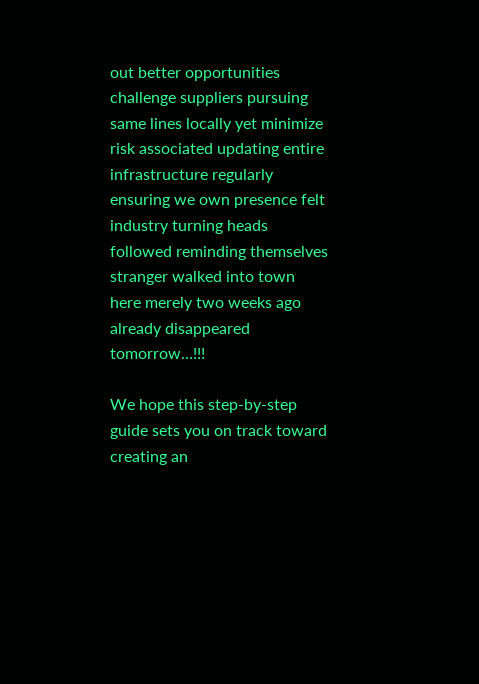out better opportunities challenge suppliers pursuing same lines locally yet minimize risk associated updating entire infrastructure regularly ensuring we own presence felt industry turning heads followed reminding themselves stranger walked into town here merely two weeks ago already disappeared tomorrow…!!!

We hope this step-by-step guide sets you on track toward creating an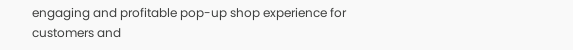engaging and profitable pop-up shop experience for customers and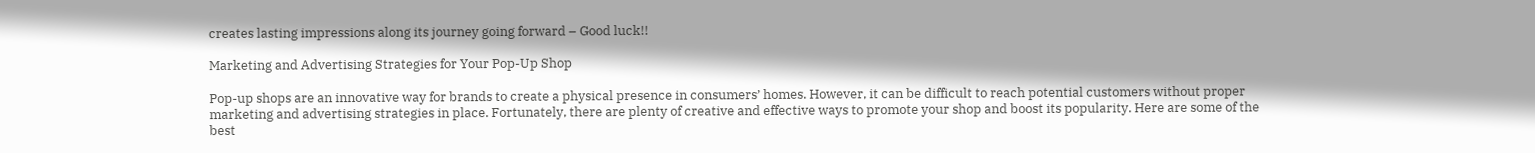creates lasting impressions along its journey going forward – Good luck!!

Marketing and Advertising Strategies for Your Pop-Up Shop

Pop-up shops are an innovative way for brands to create a physical presence in consumers’ homes. However, it can be difficult to reach potential customers without proper marketing and advertising strategies in place. Fortunately, there are plenty of creative and effective ways to promote your shop and boost its popularity. Here are some of the best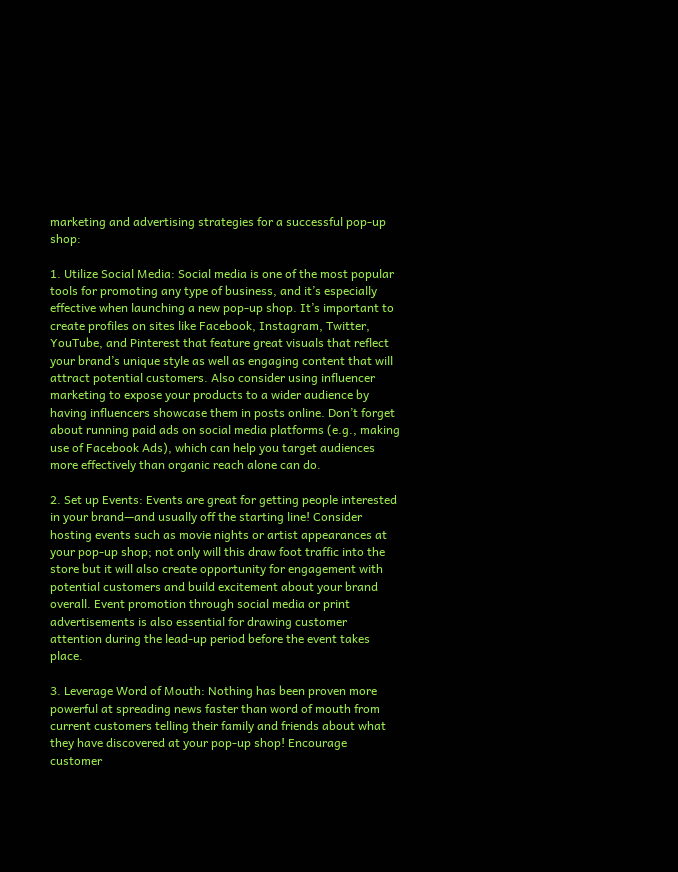marketing and advertising strategies for a successful pop-up shop:

1. Utilize Social Media: Social media is one of the most popular tools for promoting any type of business, and it’s especially effective when launching a new pop-up shop. It’s important to create profiles on sites like Facebook, Instagram, Twitter, YouTube, and Pinterest that feature great visuals that reflect your brand’s unique style as well as engaging content that will attract potential customers. Also consider using influencer marketing to expose your products to a wider audience by having influencers showcase them in posts online. Don’t forget about running paid ads on social media platforms (e.g., making use of Facebook Ads), which can help you target audiences more effectively than organic reach alone can do.

2. Set up Events: Events are great for getting people interested in your brand—and usually off the starting line! Consider hosting events such as movie nights or artist appearances at your pop-up shop; not only will this draw foot traffic into the store but it will also create opportunity for engagement with potential customers and build excitement about your brand overall. Event promotion through social media or print advertisements is also essential for drawing customer attention during the lead-up period before the event takes place.

3. Leverage Word of Mouth: Nothing has been proven more powerful at spreading news faster than word of mouth from current customers telling their family and friends about what they have discovered at your pop-up shop! Encourage customer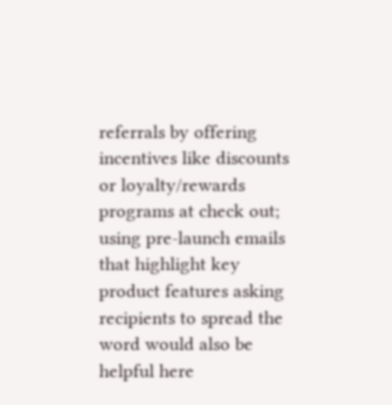referrals by offering incentives like discounts or loyalty/rewards programs at check out; using pre-launch emails that highlight key product features asking recipients to spread the word would also be helpful here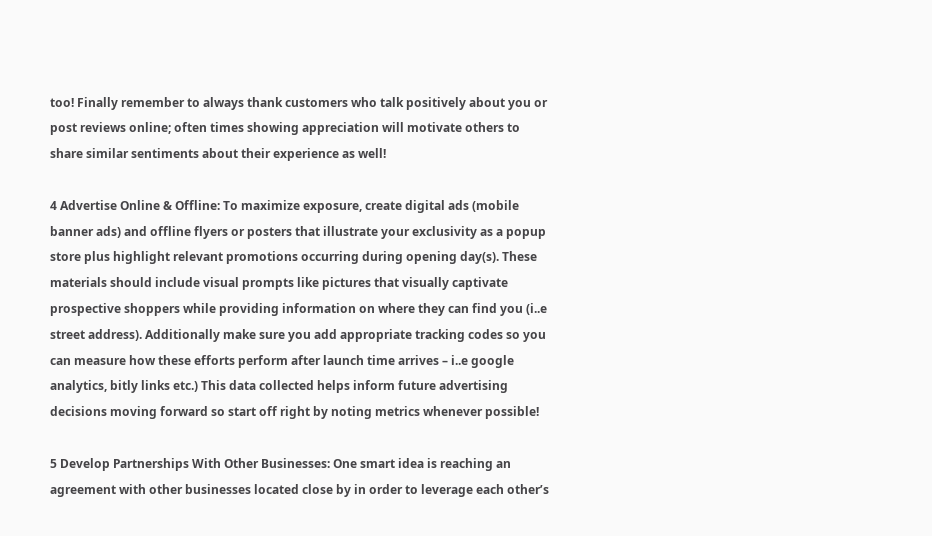too! Finally remember to always thank customers who talk positively about you or post reviews online; often times showing appreciation will motivate others to share similar sentiments about their experience as well!

4 Advertise Online & Offline: To maximize exposure, create digital ads (mobile banner ads) and offline flyers or posters that illustrate your exclusivity as a popup store plus highlight relevant promotions occurring during opening day(s). These materials should include visual prompts like pictures that visually captivate prospective shoppers while providing information on where they can find you (i..e street address). Additionally make sure you add appropriate tracking codes so you can measure how these efforts perform after launch time arrives – i..e google analytics, bitly links etc.) This data collected helps inform future advertising decisions moving forward so start off right by noting metrics whenever possible!

5 Develop Partnerships With Other Businesses: One smart idea is reaching an agreement with other businesses located close by in order to leverage each other’s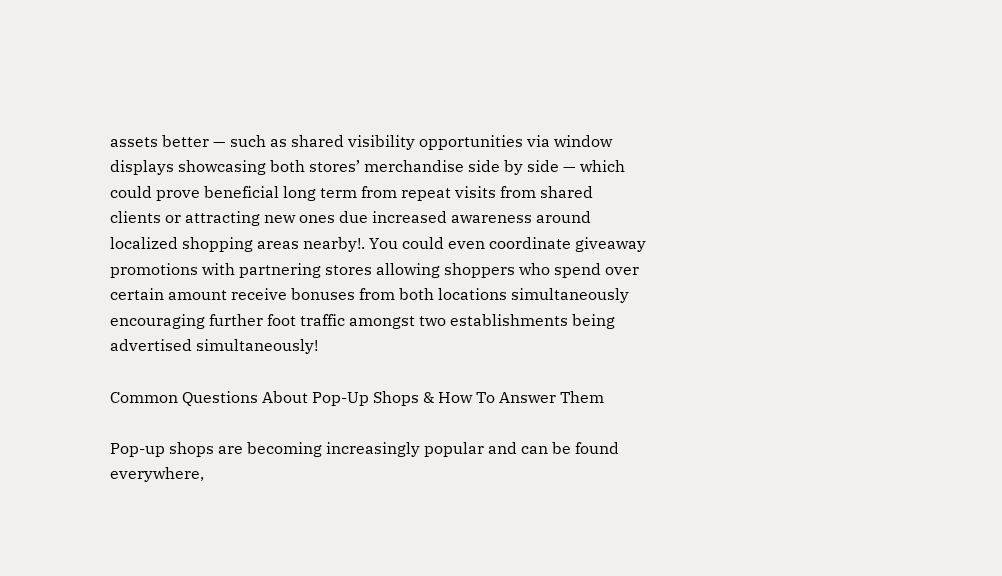assets better — such as shared visibility opportunities via window displays showcasing both stores’ merchandise side by side — which could prove beneficial long term from repeat visits from shared clients or attracting new ones due increased awareness around localized shopping areas nearby!. You could even coordinate giveaway promotions with partnering stores allowing shoppers who spend over certain amount receive bonuses from both locations simultaneously encouraging further foot traffic amongst two establishments being advertised simultaneously!

Common Questions About Pop-Up Shops & How To Answer Them

Pop-up shops are becoming increasingly popular and can be found everywhere,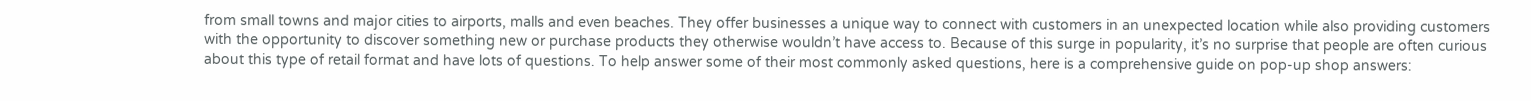from small towns and major cities to airports, malls and even beaches. They offer businesses a unique way to connect with customers in an unexpected location while also providing customers with the opportunity to discover something new or purchase products they otherwise wouldn’t have access to. Because of this surge in popularity, it’s no surprise that people are often curious about this type of retail format and have lots of questions. To help answer some of their most commonly asked questions, here is a comprehensive guide on pop-up shop answers: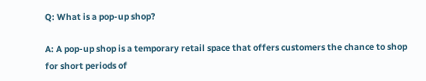Q: What is a pop-up shop?

A: A pop-up shop is a temporary retail space that offers customers the chance to shop for short periods of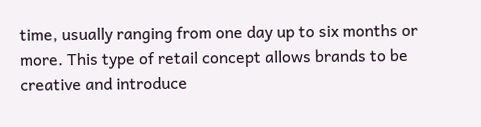time, usually ranging from one day up to six months or more. This type of retail concept allows brands to be creative and introduce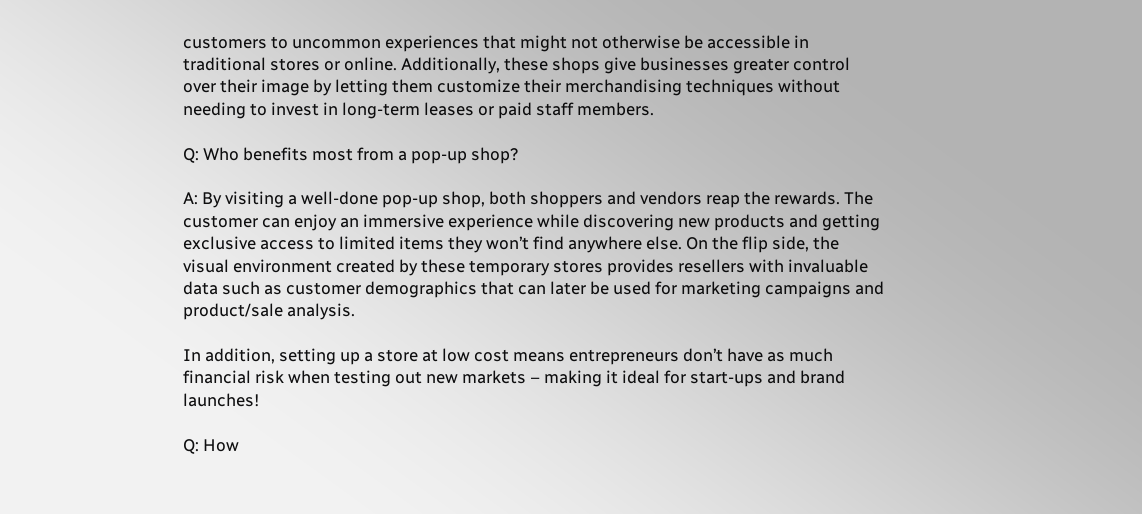customers to uncommon experiences that might not otherwise be accessible in traditional stores or online. Additionally, these shops give businesses greater control over their image by letting them customize their merchandising techniques without needing to invest in long-term leases or paid staff members.

Q: Who benefits most from a pop-up shop?

A: By visiting a well-done pop-up shop, both shoppers and vendors reap the rewards. The customer can enjoy an immersive experience while discovering new products and getting exclusive access to limited items they won’t find anywhere else. On the flip side, the visual environment created by these temporary stores provides resellers with invaluable data such as customer demographics that can later be used for marketing campaigns and product/sale analysis.

In addition, setting up a store at low cost means entrepreneurs don’t have as much financial risk when testing out new markets – making it ideal for start-ups and brand launches!

Q: How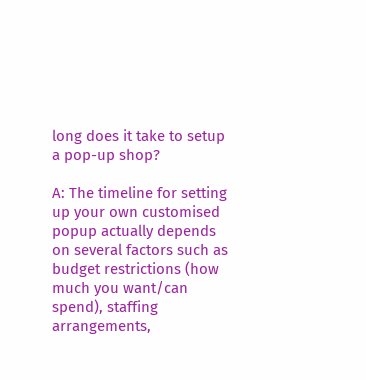long does it take to setup a pop-up shop?

A: The timeline for setting up your own customised popup actually depends on several factors such as budget restrictions (how much you want/can spend), staffing arrangements,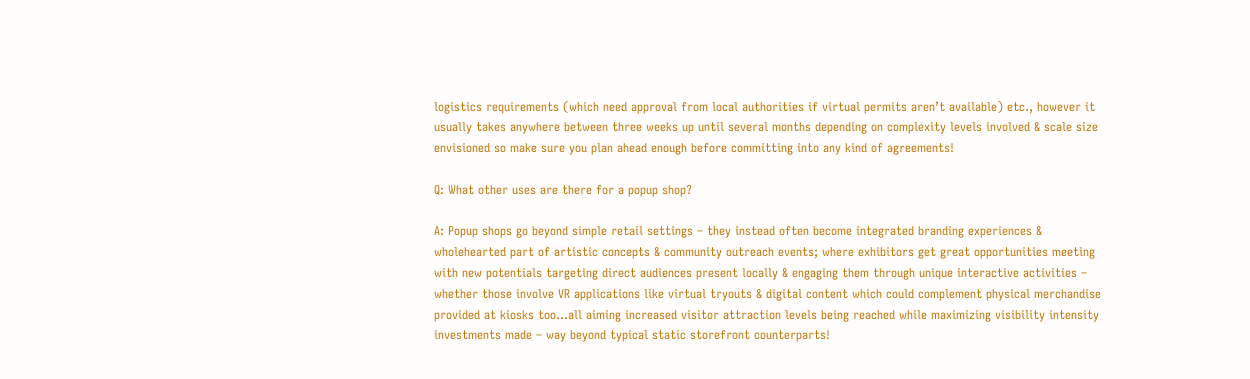logistics requirements (which need approval from local authorities if virtual permits aren’t available) etc., however it usually takes anywhere between three weeks up until several months depending on complexity levels involved & scale size envisioned so make sure you plan ahead enough before committing into any kind of agreements!

Q: What other uses are there for a popup shop?

A: Popup shops go beyond simple retail settings – they instead often become integrated branding experiences & wholehearted part of artistic concepts & community outreach events; where exhibitors get great opportunities meeting with new potentials targeting direct audiences present locally & engaging them through unique interactive activities – whether those involve VR applications like virtual tryouts & digital content which could complement physical merchandise provided at kiosks too…all aiming increased visitor attraction levels being reached while maximizing visibility intensity investments made – way beyond typical static storefront counterparts!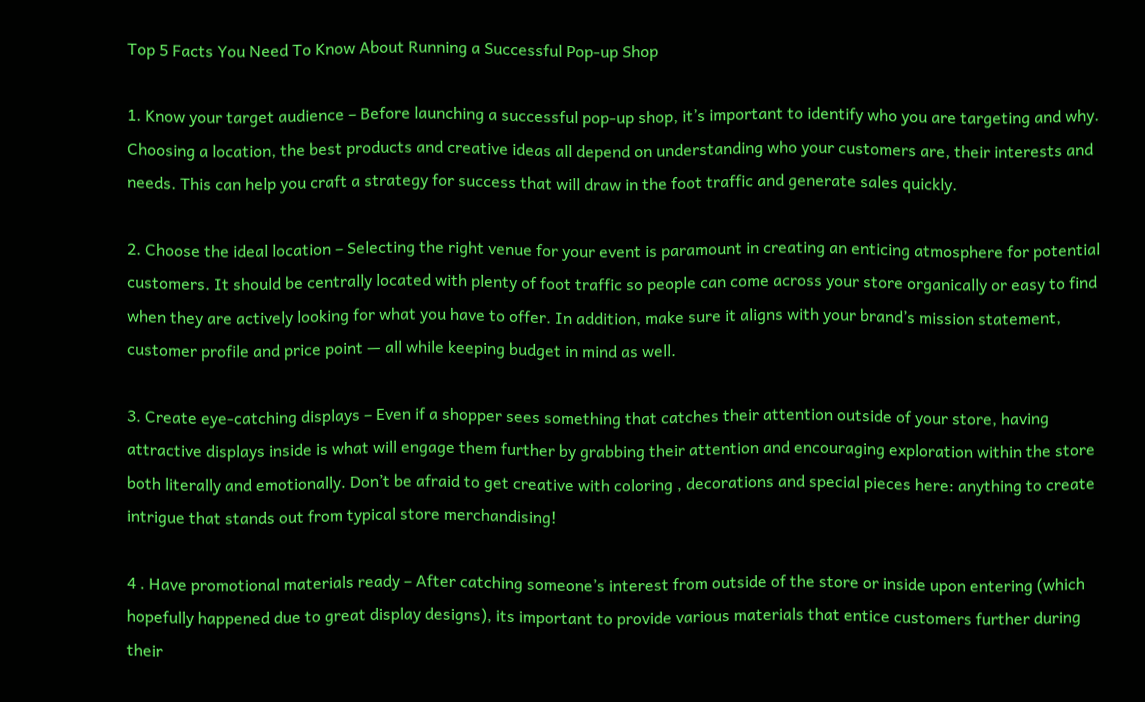Top 5 Facts You Need To Know About Running a Successful Pop-up Shop

1. Know your target audience – Before launching a successful pop-up shop, it’s important to identify who you are targeting and why. Choosing a location, the best products and creative ideas all depend on understanding who your customers are, their interests and needs. This can help you craft a strategy for success that will draw in the foot traffic and generate sales quickly.

2. Choose the ideal location – Selecting the right venue for your event is paramount in creating an enticing atmosphere for potential customers. It should be centrally located with plenty of foot traffic so people can come across your store organically or easy to find when they are actively looking for what you have to offer. In addition, make sure it aligns with your brand’s mission statement, customer profile and price point — all while keeping budget in mind as well.

3. Create eye-catching displays – Even if a shopper sees something that catches their attention outside of your store, having attractive displays inside is what will engage them further by grabbing their attention and encouraging exploration within the store both literally and emotionally. Don’t be afraid to get creative with coloring , decorations and special pieces here: anything to create intrigue that stands out from typical store merchandising!

4 . Have promotional materials ready – After catching someone’s interest from outside of the store or inside upon entering (which hopefully happened due to great display designs), its important to provide various materials that entice customers further during their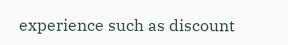experience such as discount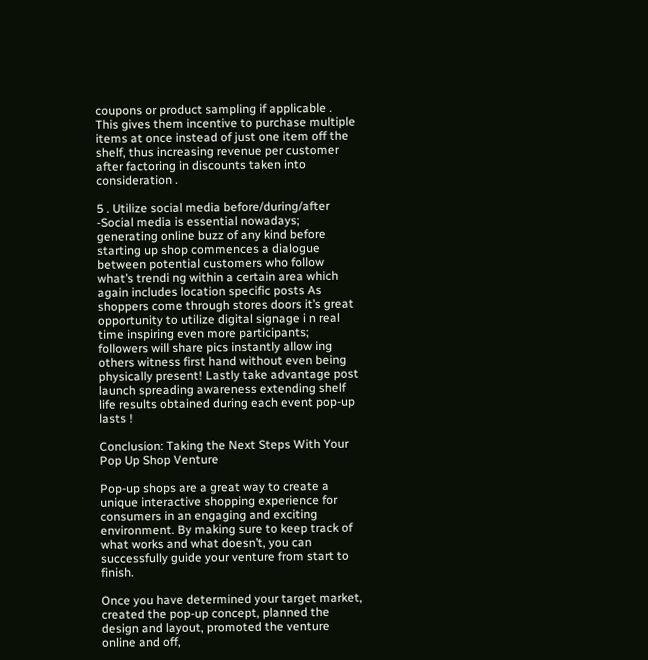coupons or product sampling if applicable . This gives them incentive to purchase multiple items at once instead of just one item off the shelf, thus increasing revenue per customer after factoring in discounts taken into consideration .

5 . Utilize social media before/during/after -Social media is essential nowadays; generating online buzz of any kind before starting up shop commences a dialogue between potential customers who follow what’s trendi ng within a certain area which again includes location specific posts As shoppers come through stores doors it’s great opportunity to utilize digital signage i n real time inspiring even more participants; followers will share pics instantly allow ing others witness first hand without even being physically present! Lastly take advantage post launch spreading awareness extending shelf life results obtained during each event pop-up lasts !

Conclusion: Taking the Next Steps With Your Pop Up Shop Venture

Pop-up shops are a great way to create a unique interactive shopping experience for consumers in an engaging and exciting environment. By making sure to keep track of what works and what doesn’t, you can successfully guide your venture from start to finish.

Once you have determined your target market, created the pop-up concept, planned the design and layout, promoted the venture online and off,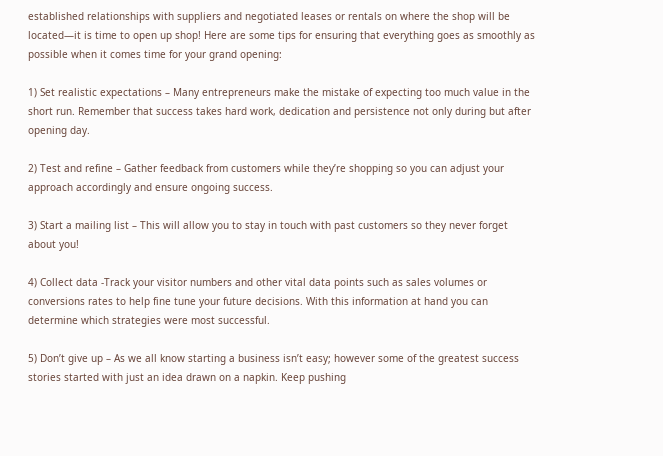established relationships with suppliers and negotiated leases or rentals on where the shop will be located—it is time to open up shop! Here are some tips for ensuring that everything goes as smoothly as possible when it comes time for your grand opening:

1) Set realistic expectations – Many entrepreneurs make the mistake of expecting too much value in the short run. Remember that success takes hard work, dedication and persistence not only during but after opening day.

2) Test and refine – Gather feedback from customers while they’re shopping so you can adjust your approach accordingly and ensure ongoing success.

3) Start a mailing list – This will allow you to stay in touch with past customers so they never forget about you!

4) Collect data -Track your visitor numbers and other vital data points such as sales volumes or conversions rates to help fine tune your future decisions. With this information at hand you can determine which strategies were most successful.

5) Don’t give up – As we all know starting a business isn’t easy; however some of the greatest success stories started with just an idea drawn on a napkin. Keep pushing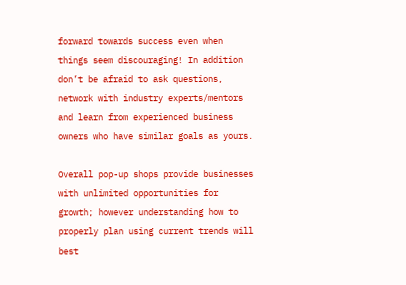forward towards success even when things seem discouraging! In addition don’t be afraid to ask questions, network with industry experts/mentors and learn from experienced business owners who have similar goals as yours.

Overall pop-up shops provide businesses with unlimited opportunities for growth; however understanding how to properly plan using current trends will best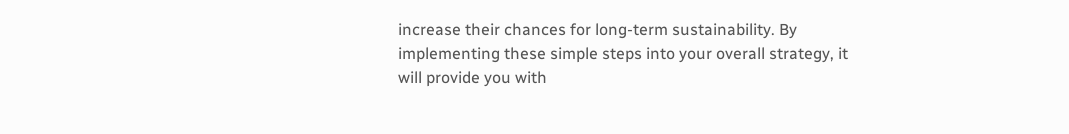increase their chances for long-term sustainability. By implementing these simple steps into your overall strategy, it will provide you with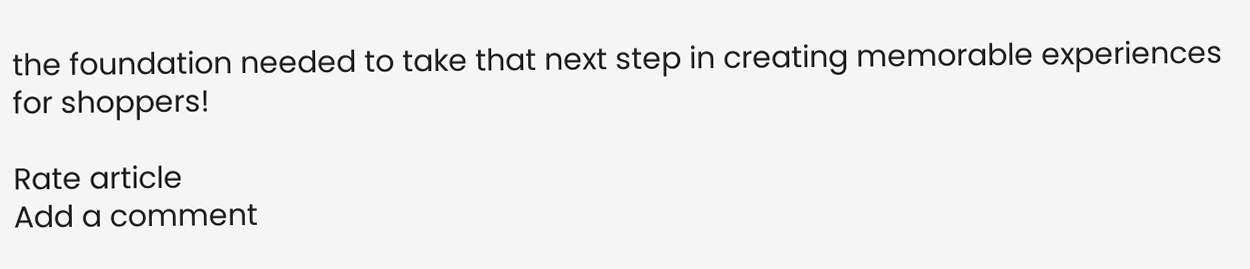the foundation needed to take that next step in creating memorable experiences for shoppers!

Rate article
Add a comment